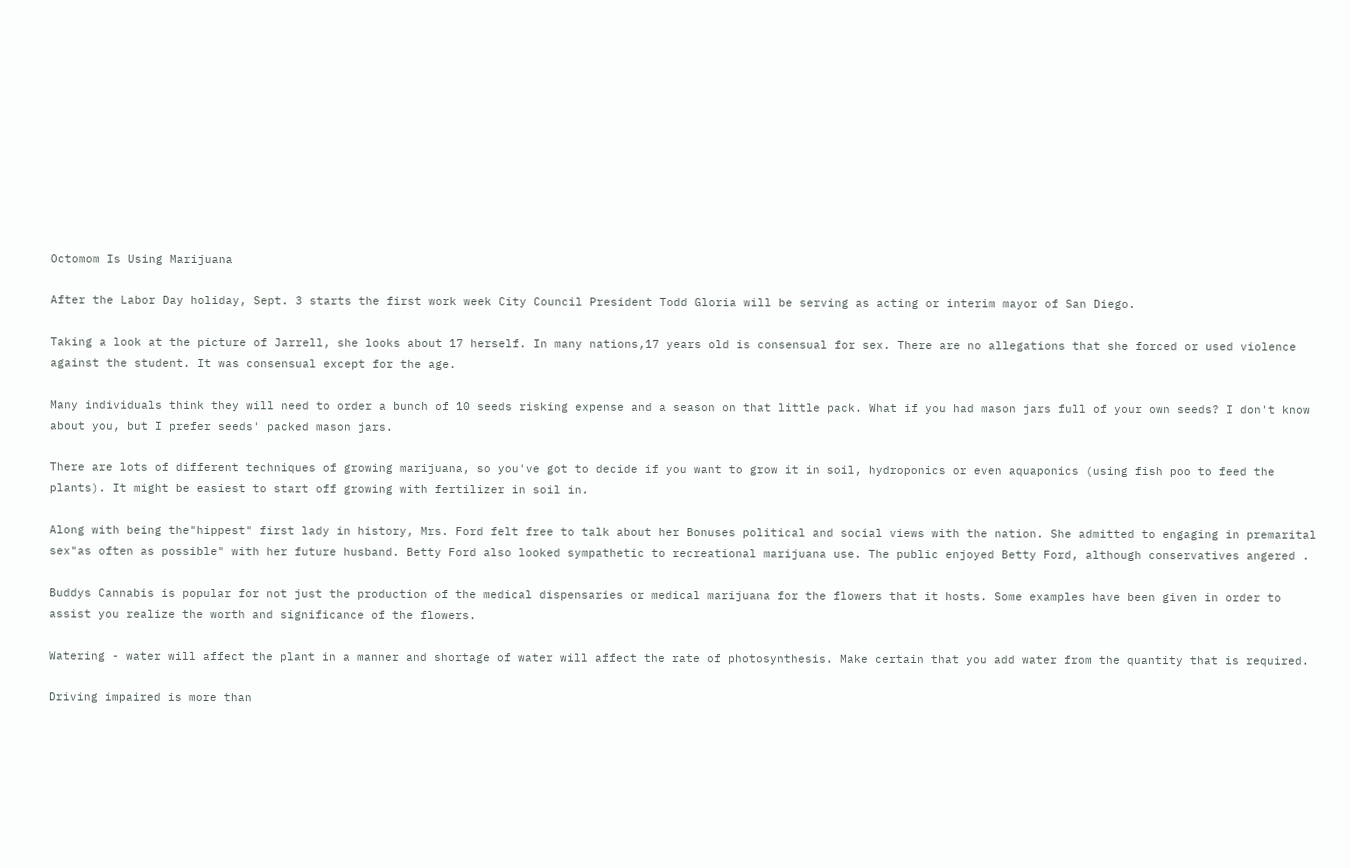Octomom Is Using Marijuana

After the Labor Day holiday, Sept. 3 starts the first work week City Council President Todd Gloria will be serving as acting or interim mayor of San Diego.

Taking a look at the picture of Jarrell, she looks about 17 herself. In many nations,17 years old is consensual for sex. There are no allegations that she forced or used violence against the student. It was consensual except for the age.

Many individuals think they will need to order a bunch of 10 seeds risking expense and a season on that little pack. What if you had mason jars full of your own seeds? I don't know about you, but I prefer seeds' packed mason jars.

There are lots of different techniques of growing marijuana, so you've got to decide if you want to grow it in soil, hydroponics or even aquaponics (using fish poo to feed the plants). It might be easiest to start off growing with fertilizer in soil in.

Along with being the"hippest" first lady in history, Mrs. Ford felt free to talk about her Bonuses political and social views with the nation. She admitted to engaging in premarital sex"as often as possible" with her future husband. Betty Ford also looked sympathetic to recreational marijuana use. The public enjoyed Betty Ford, although conservatives angered .

Buddys Cannabis is popular for not just the production of the medical dispensaries or medical marijuana for the flowers that it hosts. Some examples have been given in order to assist you realize the worth and significance of the flowers.

Watering - water will affect the plant in a manner and shortage of water will affect the rate of photosynthesis. Make certain that you add water from the quantity that is required.

Driving impaired is more than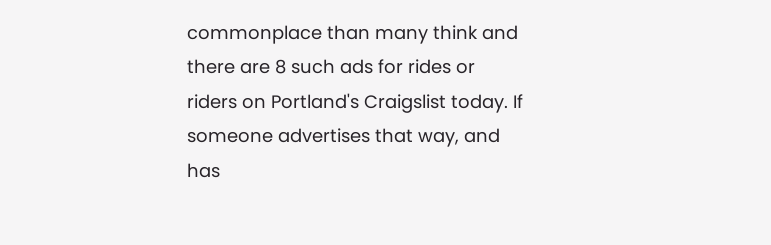commonplace than many think and there are 8 such ads for rides or riders on Portland's Craigslist today. If someone advertises that way, and has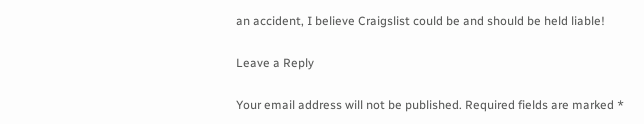an accident, I believe Craigslist could be and should be held liable!

Leave a Reply

Your email address will not be published. Required fields are marked *